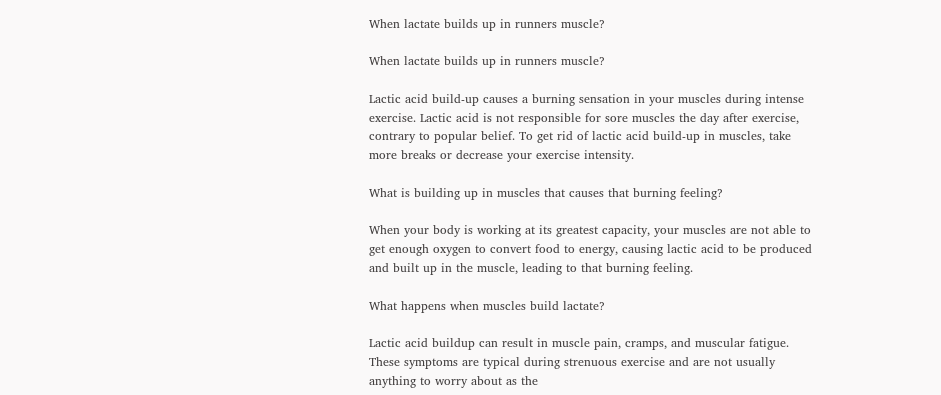When lactate builds up in runners muscle?

When lactate builds up in runners muscle?

Lactic acid build-up causes a burning sensation in your muscles during intense exercise. Lactic acid is not responsible for sore muscles the day after exercise, contrary to popular belief. To get rid of lactic acid build-up in muscles, take more breaks or decrease your exercise intensity.

What is building up in muscles that causes that burning feeling?

When your body is working at its greatest capacity, your muscles are not able to get enough oxygen to convert food to energy, causing lactic acid to be produced and built up in the muscle, leading to that burning feeling.

What happens when muscles build lactate?

Lactic acid buildup can result in muscle pain, cramps, and muscular fatigue. These symptoms are typical during strenuous exercise and are not usually anything to worry about as the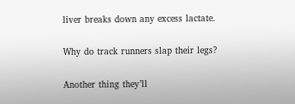liver breaks down any excess lactate.

Why do track runners slap their legs?

Another thing they’ll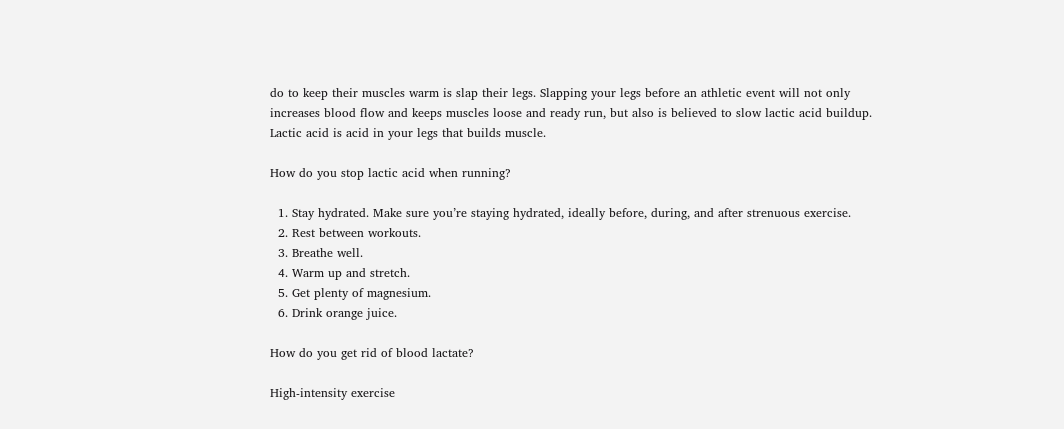do to keep their muscles warm is slap their legs. Slapping your legs before an athletic event will not only increases blood flow and keeps muscles loose and ready run, but also is believed to slow lactic acid buildup. Lactic acid is acid in your legs that builds muscle.

How do you stop lactic acid when running?

  1. Stay hydrated. Make sure you’re staying hydrated, ideally before, during, and after strenuous exercise.
  2. Rest between workouts.
  3. Breathe well.
  4. Warm up and stretch.
  5. Get plenty of magnesium.
  6. Drink orange juice.

How do you get rid of blood lactate?

High-intensity exercise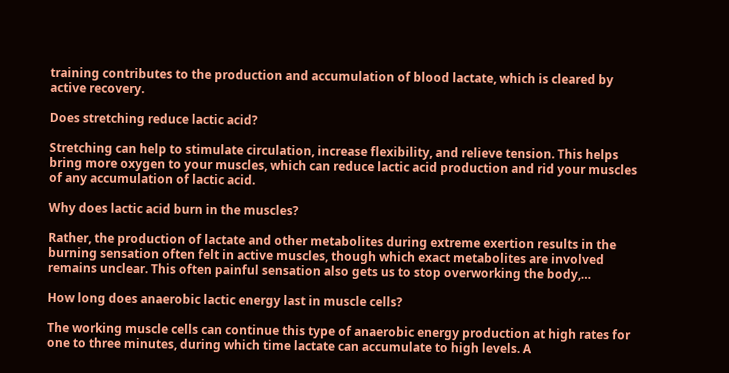training contributes to the production and accumulation of blood lactate, which is cleared by active recovery.

Does stretching reduce lactic acid?

Stretching can help to stimulate circulation, increase flexibility, and relieve tension. This helps bring more oxygen to your muscles, which can reduce lactic acid production and rid your muscles of any accumulation of lactic acid.

Why does lactic acid burn in the muscles?

Rather, the production of lactate and other metabolites during extreme exertion results in the burning sensation often felt in active muscles, though which exact metabolites are involved remains unclear. This often painful sensation also gets us to stop overworking the body,…

How long does anaerobic lactic energy last in muscle cells?

The working muscle cells can continue this type of anaerobic energy production at high rates for one to three minutes, during which time lactate can accumulate to high levels. A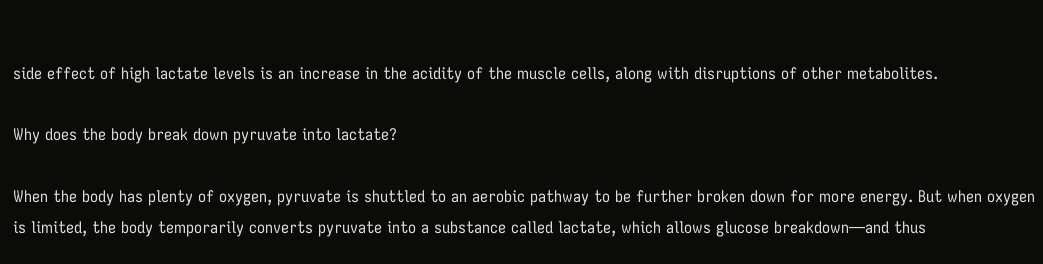side effect of high lactate levels is an increase in the acidity of the muscle cells, along with disruptions of other metabolites.

Why does the body break down pyruvate into lactate?

When the body has plenty of oxygen, pyruvate is shuttled to an aerobic pathway to be further broken down for more energy. But when oxygen is limited, the body temporarily converts pyruvate into a substance called lactate, which allows glucose breakdown—and thus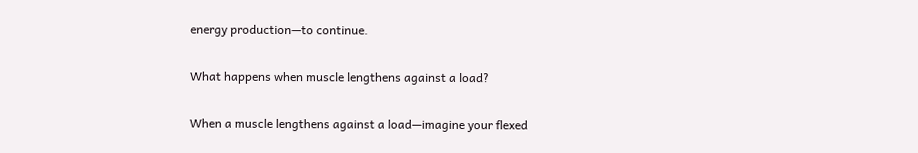energy production—to continue.

What happens when muscle lengthens against a load?

When a muscle lengthens against a load—imagine your flexed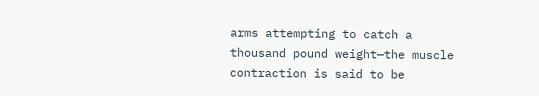arms attempting to catch a thousand pound weight—the muscle contraction is said to be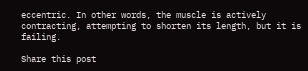eccentric. In other words, the muscle is actively contracting, attempting to shorten its length, but it is failing.

Share this post